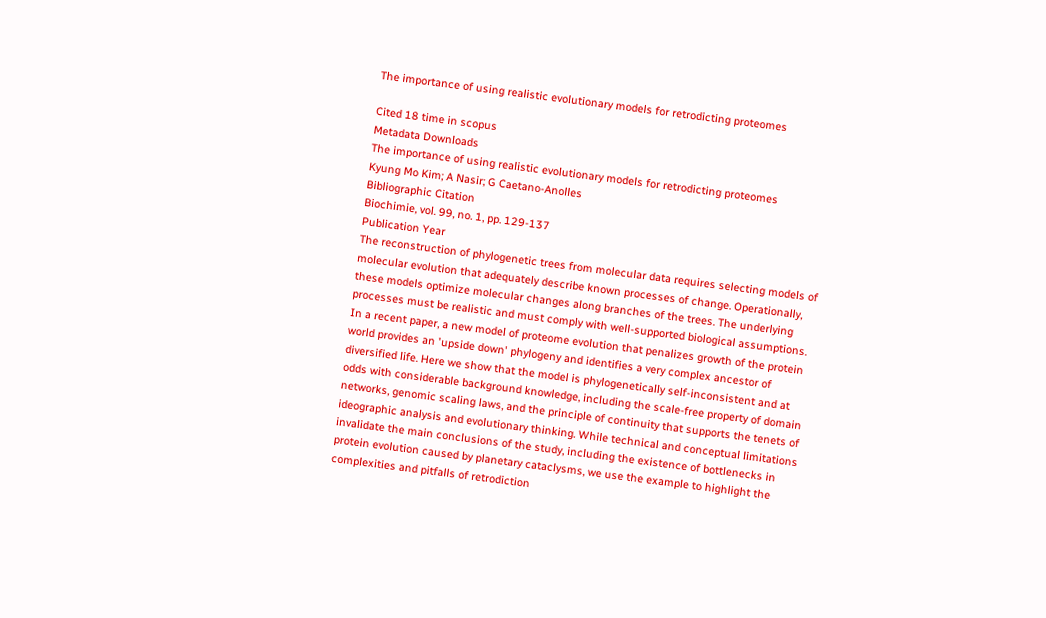The importance of using realistic evolutionary models for retrodicting proteomes

Cited 18 time in scopus
Metadata Downloads
The importance of using realistic evolutionary models for retrodicting proteomes
Kyung Mo Kim; A Nasir; G Caetano-Anolles
Bibliographic Citation
Biochimie, vol. 99, no. 1, pp. 129-137
Publication Year
The reconstruction of phylogenetic trees from molecular data requires selecting models of molecular evolution that adequately describe known processes of change. Operationally, these models optimize molecular changes along branches of the trees. The underlying processes must be realistic and must comply with well-supported biological assumptions. In a recent paper, a new model of proteome evolution that penalizes growth of the protein world provides an 'upside down' phylogeny and identifies a very complex ancestor of diversified life. Here we show that the model is phylogenetically self-inconsistent and at odds with considerable background knowledge, including the scale-free property of domain networks, genomic scaling laws, and the principle of continuity that supports the tenets of ideographic analysis and evolutionary thinking. While technical and conceptual limitations invalidate the main conclusions of the study, including the existence of bottlenecks in protein evolution caused by planetary cataclysms, we use the example to highlight the complexities and pitfalls of retrodiction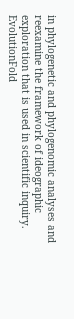in phylogenetic and phylogenomic analyses and reexamine the framework of ideographic exploration that is used in scientific inquiry.
EvolutionFold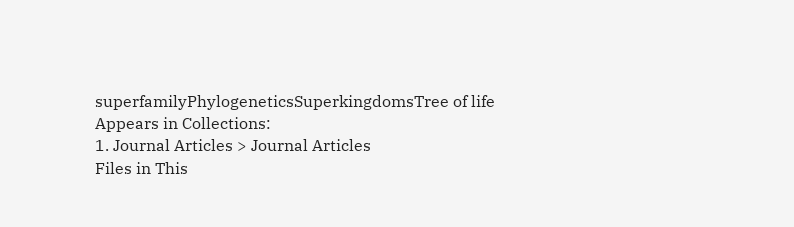superfamilyPhylogeneticsSuperkingdomsTree of life
Appears in Collections:
1. Journal Articles > Journal Articles
Files in This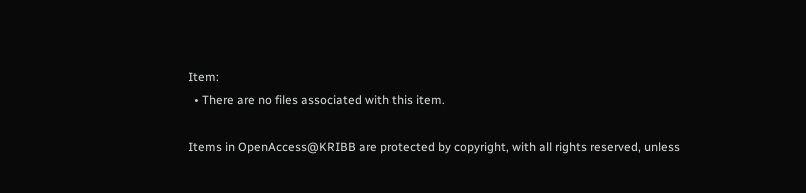Item:
  • There are no files associated with this item.

Items in OpenAccess@KRIBB are protected by copyright, with all rights reserved, unless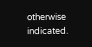otherwise indicated.